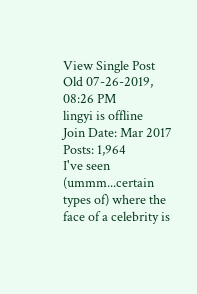View Single Post
Old 07-26-2019, 08:26 PM
lingyi is offline
Join Date: Mar 2017
Posts: 1,964
I've seen (ummm...certain types of) where the face of a celebrity is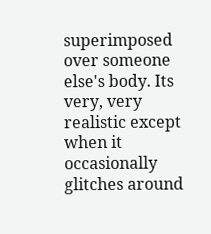superimposed over someone else's body. Its very, very realistic except when it occasionally glitches around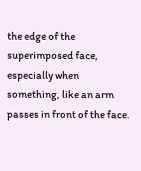the edge of the superimposed face, especially when something, like an arm passes in front of the face.